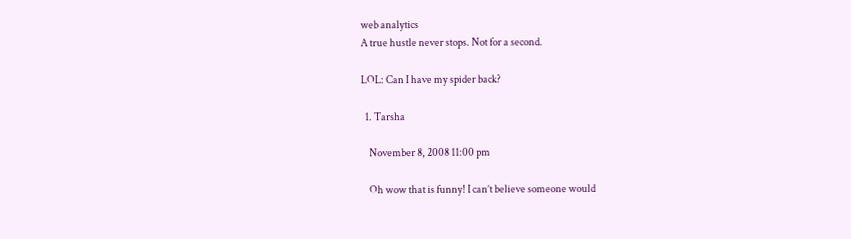web analytics
A true hustle never stops. Not for a second.

LOL: Can I have my spider back?

  1. Tarsha

    November 8, 2008 11:00 pm

    Oh wow that is funny! I can’t believe someone would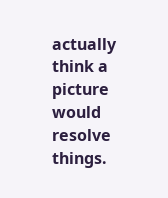actually think a picture would resolve things.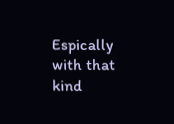Espically with that kind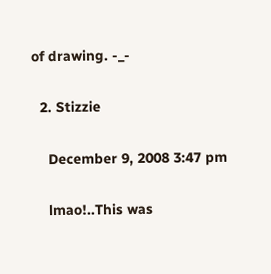of drawing. -_-

  2. Stizzie

    December 9, 2008 3:47 pm

    lmao!..This was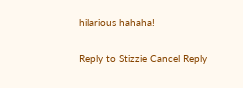hilarious hahaha!

Reply to Stizzie Cancel Reply